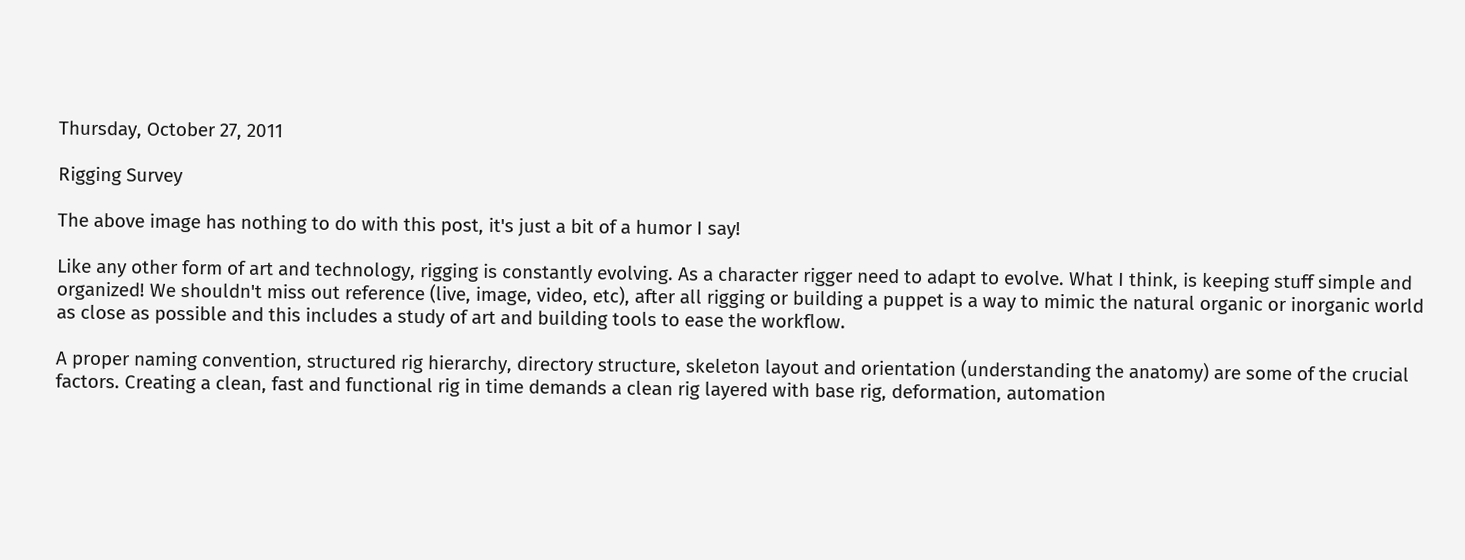Thursday, October 27, 2011

Rigging Survey

The above image has nothing to do with this post, it's just a bit of a humor I say!

Like any other form of art and technology, rigging is constantly evolving. As a character rigger need to adapt to evolve. What I think, is keeping stuff simple and organized! We shouldn't miss out reference (live, image, video, etc), after all rigging or building a puppet is a way to mimic the natural organic or inorganic world as close as possible and this includes a study of art and building tools to ease the workflow.

A proper naming convention, structured rig hierarchy, directory structure, skeleton layout and orientation (understanding the anatomy) are some of the crucial factors. Creating a clean, fast and functional rig in time demands a clean rig layered with base rig, deformation, automation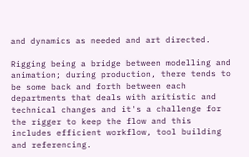and dynamics as needed and art directed.

Rigging being a bridge between modelling and animation; during production, there tends to be some back and forth between each departments that deals with aritistic and technical changes and it's a challenge for the rigger to keep the flow and this includes efficient workflow, tool building and referencing.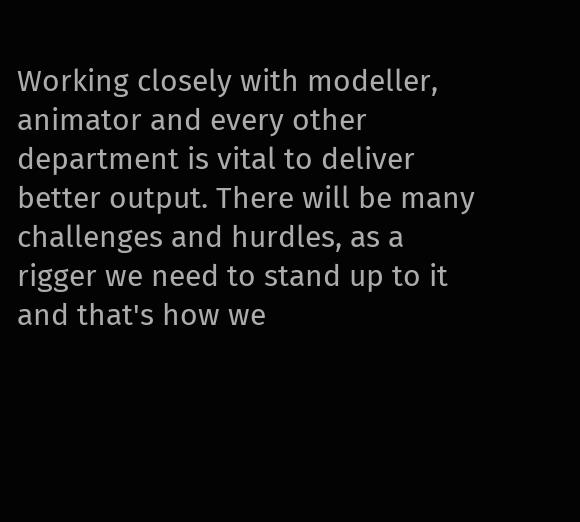Working closely with modeller, animator and every other department is vital to deliver better output. There will be many challenges and hurdles, as a rigger we need to stand up to it and that's how we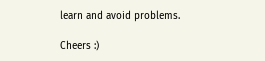learn and avoid problems.

Cheers :)